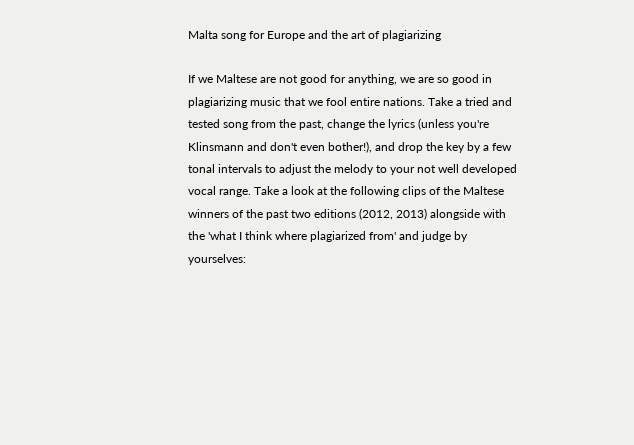Malta song for Europe and the art of plagiarizing

If we Maltese are not good for anything, we are so good in plagiarizing music that we fool entire nations. Take a tried and tested song from the past, change the lyrics (unless you're Klinsmann and don't even bother!), and drop the key by a few tonal intervals to adjust the melody to your not well developed vocal range. Take a look at the following clips of the Maltese winners of the past two editions (2012, 2013) alongside with the 'what I think where plagiarized from' and judge by yourselves: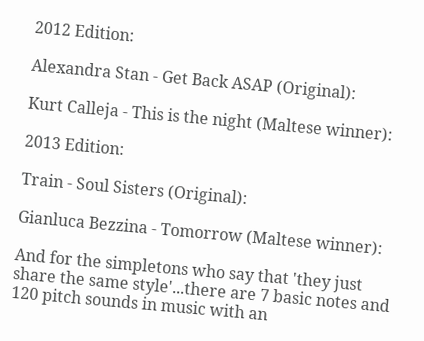2012 Edition:

Alexandra Stan - Get Back ASAP (Original):

Kurt Calleja - This is the night (Maltese winner):

2013 Edition:

Train - Soul Sisters (Original):

Gianluca Bezzina - Tomorrow (Maltese winner):

And for the simpletons who say that 'they just share the same style'...there are 7 basic notes and 120 pitch sounds in music with an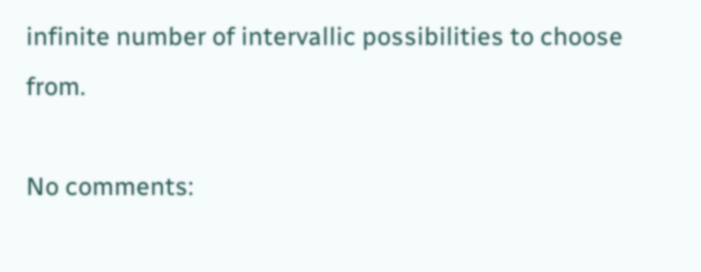infinite number of intervallic possibilities to choose from.

No comments: